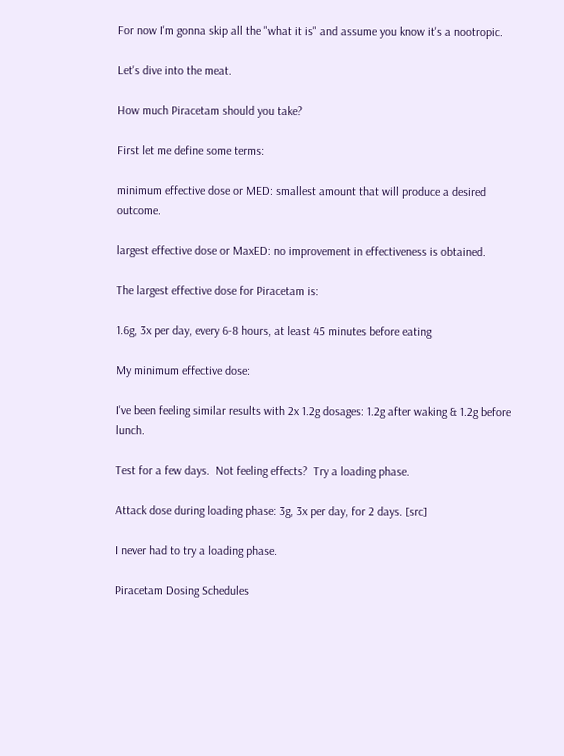For now I'm gonna skip all the "what it is" and assume you know it's a nootropic.

Let's dive into the meat.

How much Piracetam should you take?

First let me define some terms:

minimum effective dose or MED: smallest amount that will produce a desired outcome.

largest effective dose or MaxED: no improvement in effectiveness is obtained.

The largest effective dose for Piracetam is:

1.6g, 3x per day, every 6-8 hours, at least 45 minutes before eating

My minimum effective dose:

I've been feeling similar results with 2x 1.2g dosages: 1.2g after waking & 1.2g before lunch.

Test for a few days.  Not feeling effects?  Try a loading phase.

Attack dose during loading phase: 3g, 3x per day, for 2 days. [src]

I never had to try a loading phase.

Piracetam Dosing Schedules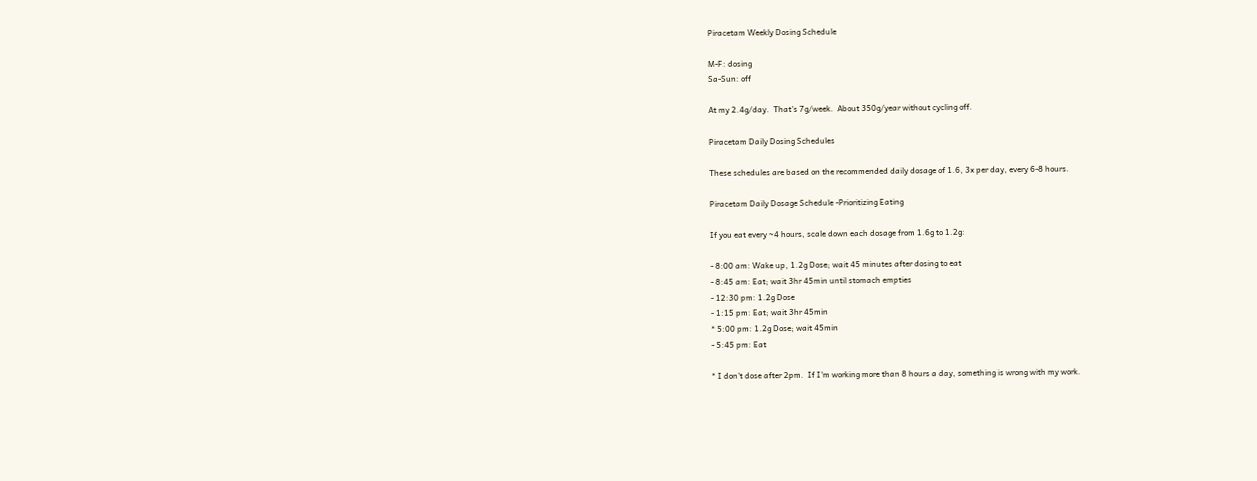Piracetam Weekly Dosing Schedule

M-F: dosing
Sa-Sun: off

At my 2.4g/day.  That's 7g/week.  About 350g/year without cycling off.

Piracetam Daily Dosing Schedules

These schedules are based on the recommended daily dosage of 1.6, 3x per day, every 6-8 hours.

Piracetam Daily Dosage Schedule -Prioritizing Eating

If you eat every ~4 hours, scale down each dosage from 1.6g to 1.2g:

- 8:00 am: Wake up, 1.2g Dose; wait 45 minutes after dosing to eat
- 8:45 am: Eat; wait 3hr 45min until stomach empties
- 12:30 pm: 1.2g Dose
- 1:15 pm: Eat; wait 3hr 45min
* 5:00 pm: 1.2g Dose; wait 45min
- 5:45 pm: Eat

* I don't dose after 2pm.  If I'm working more than 8 hours a day, something is wrong with my work.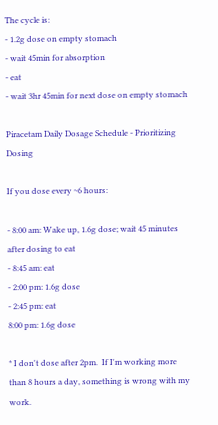The cycle is:
- 1.2g dose on empty stomach
- wait 45min for absorption
- eat
- wait 3hr 45min for next dose on empty stomach

Piracetam Daily Dosage Schedule - Prioritizing Dosing

If you dose every ~6 hours:

- 8:00 am: Wake up, 1.6g dose; wait 45 minutes after dosing to eat
- 8:45 am: eat
- 2:00 pm: 1.6g dose
- 2:45 pm: eat
8:00 pm: 1.6g dose

* I don't dose after 2pm.  If I'm working more than 8 hours a day, something is wrong with my work.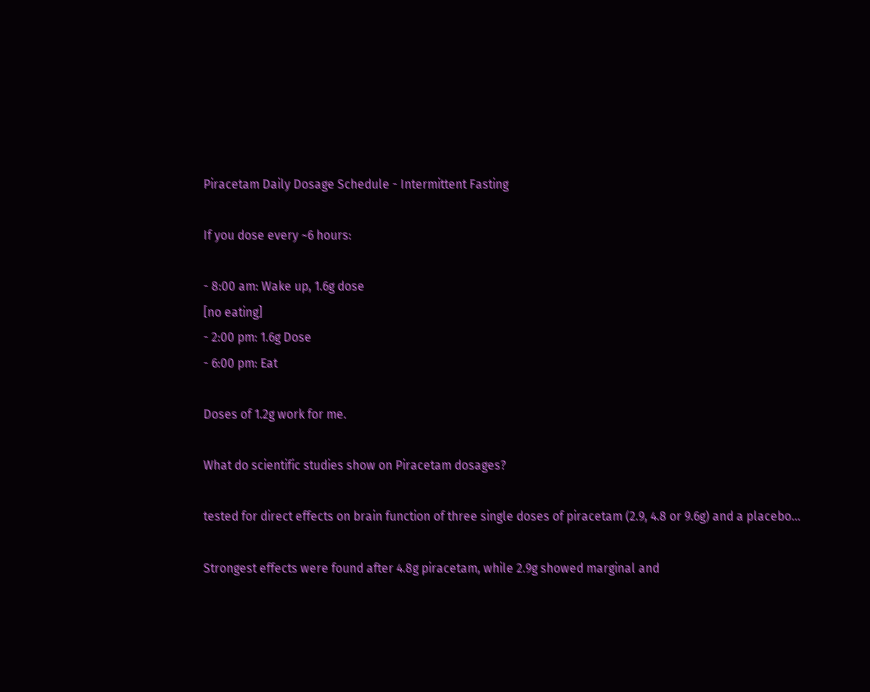Piracetam Daily Dosage Schedule - Intermittent Fasting

If you dose every ~6 hours:

- 8:00 am: Wake up, 1.6g dose
[no eating]
- 2:00 pm: 1.6g Dose
- 6:00 pm: Eat

Doses of 1.2g work for me.

What do scientific studies show on Piracetam dosages?

tested for direct effects on brain function of three single doses of piracetam (2.9, 4.8 or 9.6g) and a placebo...

Strongest effects were found after 4.8g piracetam, while 2.9g showed marginal and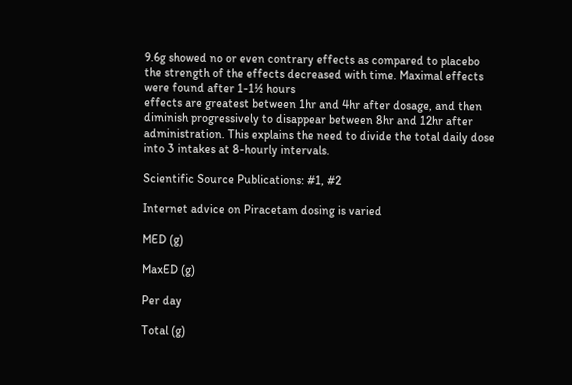9.6g showed no or even contrary effects as compared to placebo
the strength of the effects decreased with time. Maximal effects were found after 1-1½ hours
effects are greatest between 1hr and 4hr after dosage, and then diminish progressively to disappear between 8hr and 12hr after administration. This explains the need to divide the total daily dose into 3 intakes at 8-hourly intervals.

Scientific Source Publications: #1, #2

Internet advice on Piracetam dosing is varied

MED (g)

MaxED (g)

Per day

Total (g)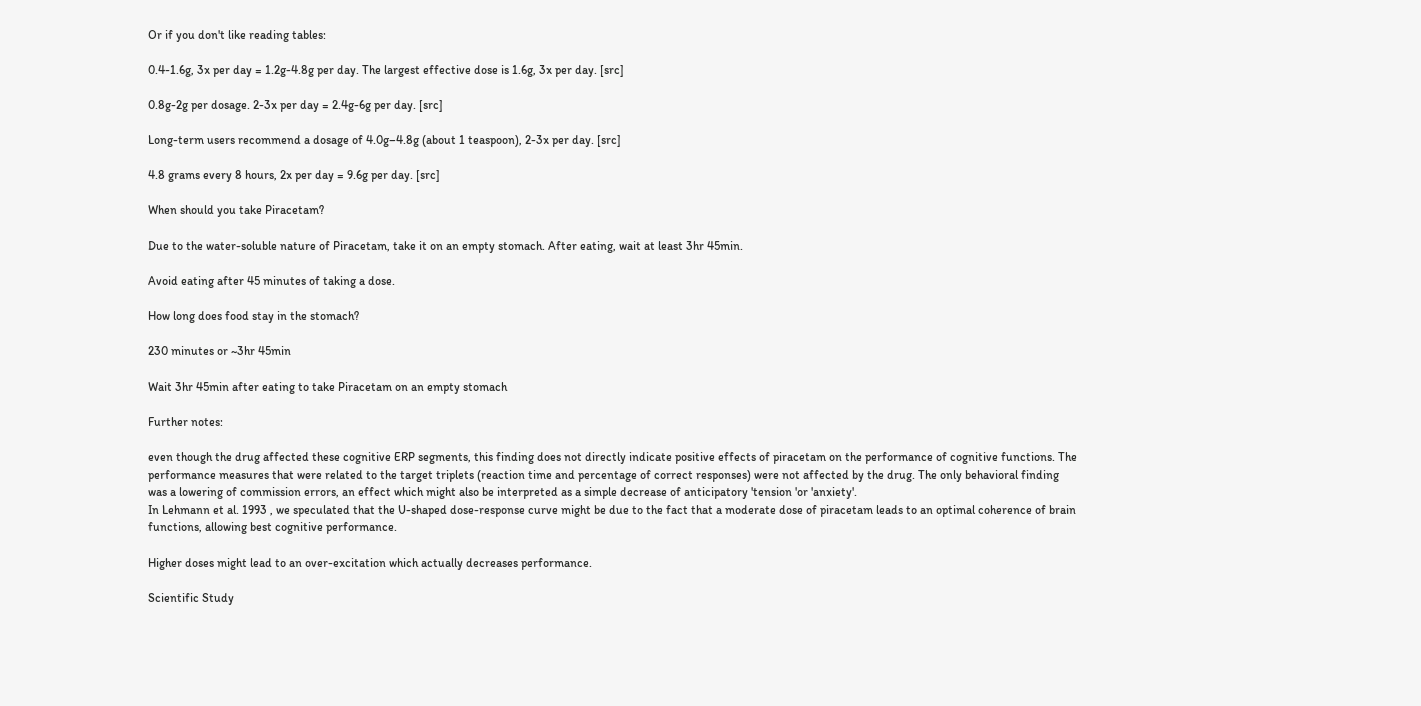Or if you don't like reading tables:

0.4-1.6g, 3x per day = 1.2g-4.8g per day. The largest effective dose is 1.6g, 3x per day. [src]

0.8g-2g per dosage. 2-3x per day = 2.4g-6g per day. [src]

Long-term users recommend a dosage of 4.0g–4.8g (about 1 teaspoon), 2-3x per day. [src]

4.8 grams every 8 hours, 2x per day = 9.6g per day. [src]

When should you take Piracetam?

Due to the water-soluble nature of Piracetam, take it on an empty stomach. After eating, wait at least 3hr 45min.

Avoid eating after 45 minutes of taking a dose.

How long does food stay in the stomach?

230 minutes or ~3hr 45min

Wait 3hr 45min after eating to take Piracetam on an empty stomach

Further notes:

even though the drug affected these cognitive ERP segments, this finding does not directly indicate positive effects of piracetam on the performance of cognitive functions. The performance measures that were related to the target triplets (reaction time and percentage of correct responses) were not affected by the drug. The only behavioral finding was a lowering of commission errors, an effect which might also be interpreted as a simple decrease of anticipatory 'tension 'or 'anxiety'.
In Lehmann et al. 1993 , we speculated that the U-shaped dose-response curve might be due to the fact that a moderate dose of piracetam leads to an optimal coherence of brain functions, allowing best cognitive performance.

Higher doses might lead to an over-excitation which actually decreases performance.

Scientific Study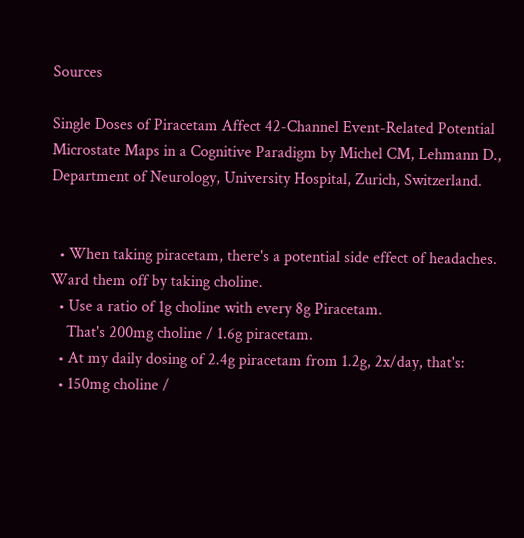Sources

Single Doses of Piracetam Affect 42-Channel Event-Related Potential Microstate Maps in a Cognitive Paradigm by Michel CM, Lehmann D., Department of Neurology, University Hospital, Zurich, Switzerland.


  • When taking piracetam, there's a potential side effect of headaches.  Ward them off by taking choline.
  • Use a ratio of 1g choline with every 8g Piracetam.
    That's 200mg choline / 1.6g piracetam.
  • At my daily dosing of 2.4g piracetam from 1.2g, 2x/day, that's:
  • 150mg choline /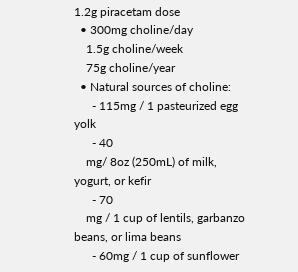1.2g piracetam dose
  • 300mg choline/day
    1.5g choline/week
    75g choline/year
  • Natural sources of choline:
      - 115mg / 1 pasteurized egg yolk
      - 40
    mg/ 8oz (250mL) of milk, yogurt, or kefir
      - 70
    mg / 1 cup of lentils, garbanzo beans, or lima beans
      - 60mg / 1 cup of sunflower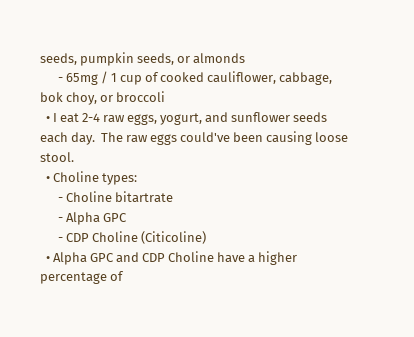seeds, pumpkin seeds, or almonds
      - 65mg / 1 cup of cooked cauliflower, cabbage, bok choy, or broccoli
  • I eat 2-4 raw eggs, yogurt, and sunflower seeds each day.  The raw eggs could've been causing loose stool.
  • Choline types:
      - Choline bitartrate
      - Alpha GPC
      - CDP Choline (Citicoline)
  • Alpha GPC and CDP Choline have a higher percentage of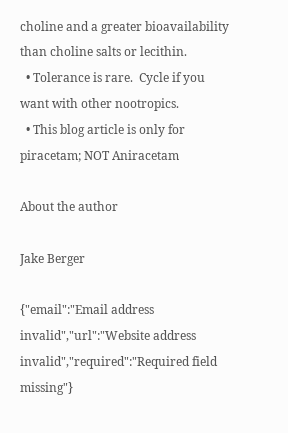choline and a greater bioavailability than choline salts or lecithin.
  • Tolerance is rare.  Cycle if you want with other nootropics.
  • This blog article is only for piracetam; NOT Aniracetam

About the author

Jake Berger

{"email":"Email address invalid","url":"Website address invalid","required":"Required field missing"}